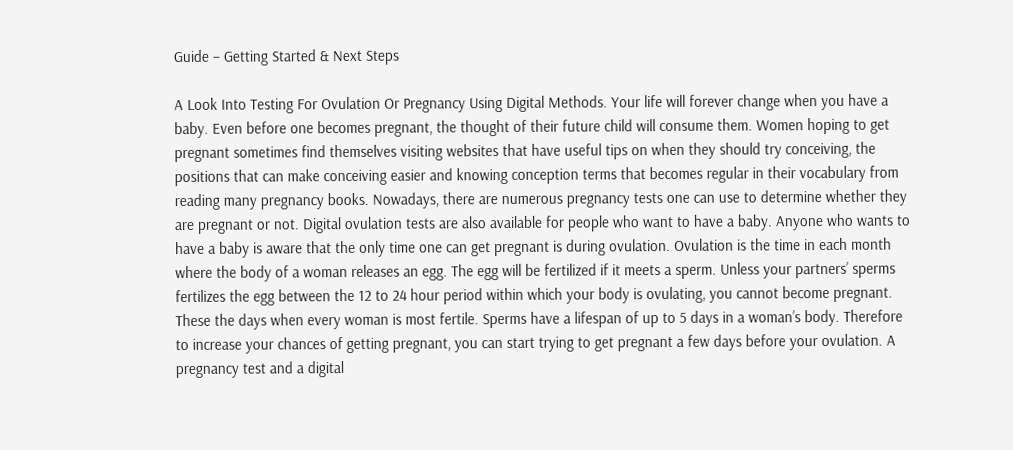Guide – Getting Started & Next Steps

A Look Into Testing For Ovulation Or Pregnancy Using Digital Methods. Your life will forever change when you have a baby. Even before one becomes pregnant, the thought of their future child will consume them. Women hoping to get pregnant sometimes find themselves visiting websites that have useful tips on when they should try conceiving, the positions that can make conceiving easier and knowing conception terms that becomes regular in their vocabulary from reading many pregnancy books. Nowadays, there are numerous pregnancy tests one can use to determine whether they are pregnant or not. Digital ovulation tests are also available for people who want to have a baby. Anyone who wants to have a baby is aware that the only time one can get pregnant is during ovulation. Ovulation is the time in each month where the body of a woman releases an egg. The egg will be fertilized if it meets a sperm. Unless your partners’ sperms fertilizes the egg between the 12 to 24 hour period within which your body is ovulating, you cannot become pregnant. These the days when every woman is most fertile. Sperms have a lifespan of up to 5 days in a woman’s body. Therefore to increase your chances of getting pregnant, you can start trying to get pregnant a few days before your ovulation. A pregnancy test and a digital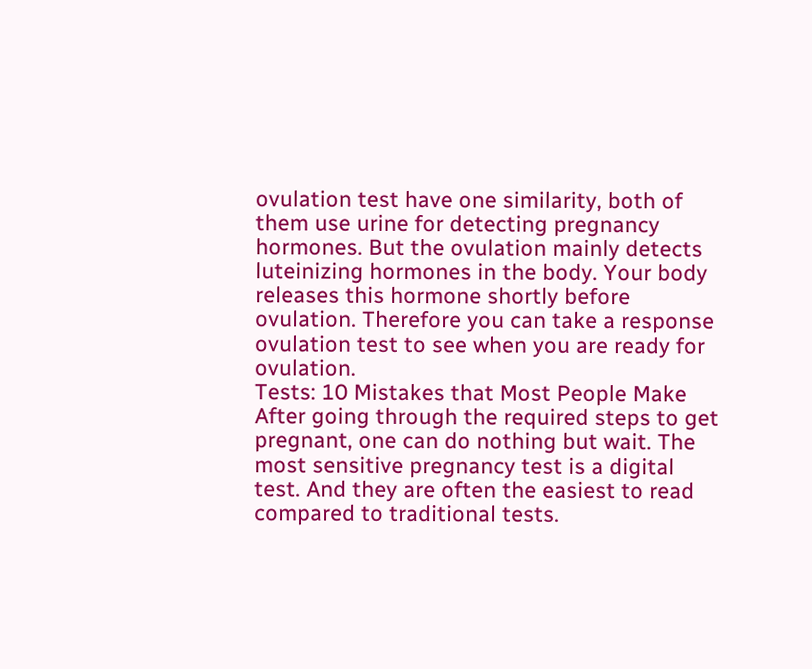ovulation test have one similarity, both of them use urine for detecting pregnancy hormones. But the ovulation mainly detects luteinizing hormones in the body. Your body releases this hormone shortly before ovulation. Therefore you can take a response ovulation test to see when you are ready for ovulation.
Tests: 10 Mistakes that Most People Make
After going through the required steps to get pregnant, one can do nothing but wait. The most sensitive pregnancy test is a digital test. And they are often the easiest to read compared to traditional tests.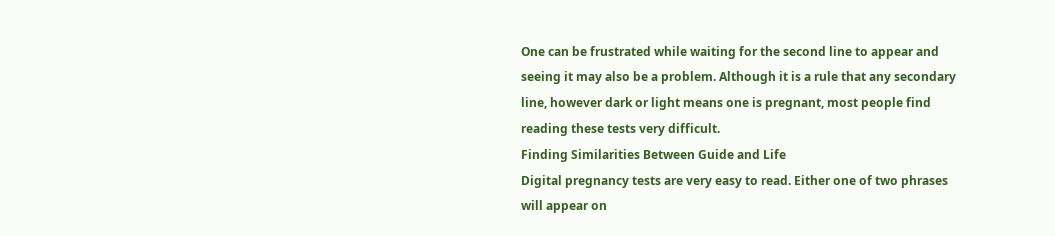One can be frustrated while waiting for the second line to appear and seeing it may also be a problem. Although it is a rule that any secondary line, however dark or light means one is pregnant, most people find reading these tests very difficult.
Finding Similarities Between Guide and Life
Digital pregnancy tests are very easy to read. Either one of two phrases will appear on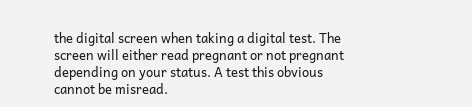the digital screen when taking a digital test. The screen will either read pregnant or not pregnant depending on your status. A test this obvious cannot be misread.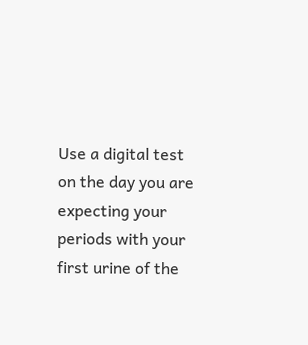Use a digital test on the day you are expecting your periods with your first urine of the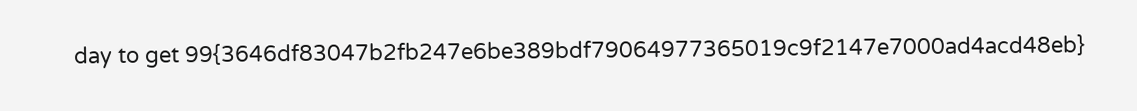day to get 99{3646df83047b2fb247e6be389bdf79064977365019c9f2147e7000ad4acd48eb}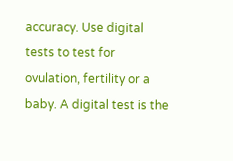accuracy. Use digital tests to test for ovulation, fertility or a baby. A digital test is the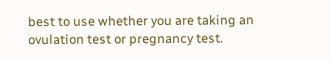best to use whether you are taking an ovulation test or pregnancy test.